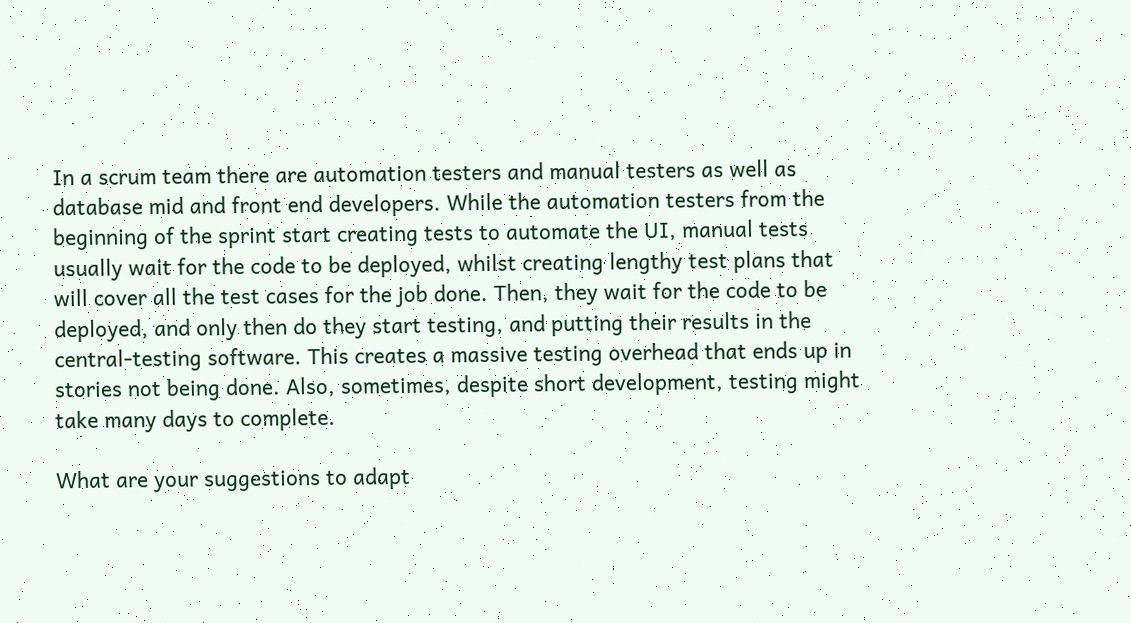In a scrum team there are automation testers and manual testers as well as database mid and front end developers. While the automation testers from the beginning of the sprint start creating tests to automate the UI, manual tests usually wait for the code to be deployed, whilst creating lengthy test plans that will cover all the test cases for the job done. Then, they wait for the code to be deployed, and only then do they start testing, and putting their results in the central-testing software. This creates a massive testing overhead that ends up in stories not being done. Also, sometimes, despite short development, testing might take many days to complete.

What are your suggestions to adapt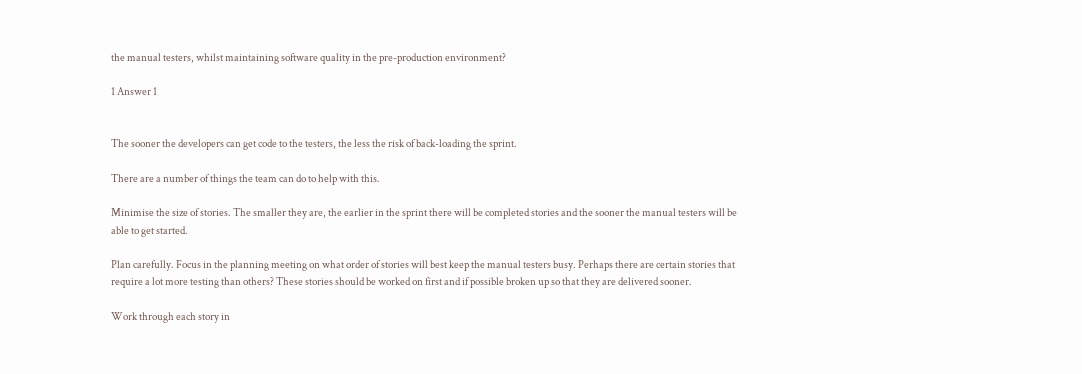the manual testers, whilst maintaining software quality in the pre-production environment?

1 Answer 1


The sooner the developers can get code to the testers, the less the risk of back-loading the sprint.

There are a number of things the team can do to help with this.

Minimise the size of stories. The smaller they are, the earlier in the sprint there will be completed stories and the sooner the manual testers will be able to get started.

Plan carefully. Focus in the planning meeting on what order of stories will best keep the manual testers busy. Perhaps there are certain stories that require a lot more testing than others? These stories should be worked on first and if possible broken up so that they are delivered sooner.

Work through each story in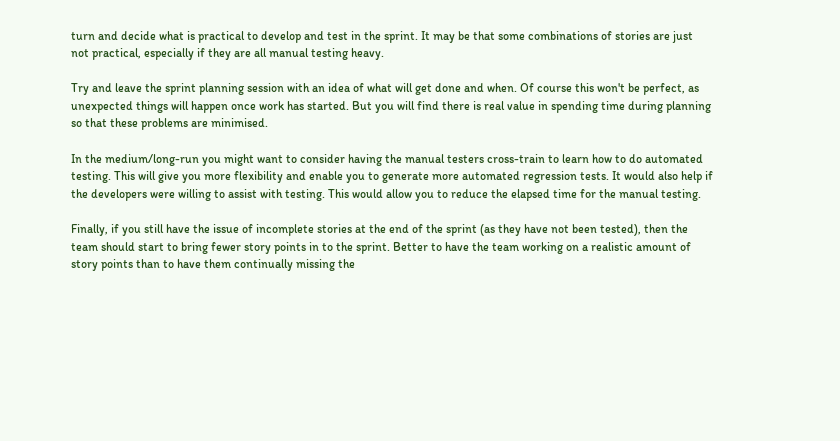turn and decide what is practical to develop and test in the sprint. It may be that some combinations of stories are just not practical, especially if they are all manual testing heavy.

Try and leave the sprint planning session with an idea of what will get done and when. Of course this won't be perfect, as unexpected things will happen once work has started. But you will find there is real value in spending time during planning so that these problems are minimised.

In the medium/long-run you might want to consider having the manual testers cross-train to learn how to do automated testing. This will give you more flexibility and enable you to generate more automated regression tests. It would also help if the developers were willing to assist with testing. This would allow you to reduce the elapsed time for the manual testing.

Finally, if you still have the issue of incomplete stories at the end of the sprint (as they have not been tested), then the team should start to bring fewer story points in to the sprint. Better to have the team working on a realistic amount of story points than to have them continually missing the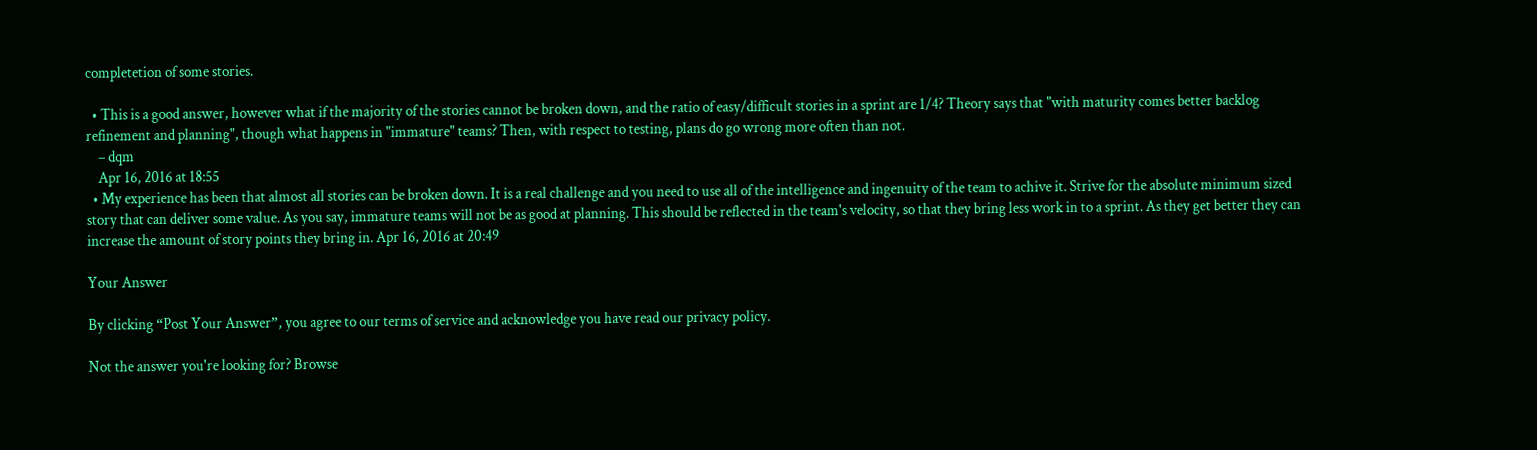completetion of some stories.

  • This is a good answer, however what if the majority of the stories cannot be broken down, and the ratio of easy/difficult stories in a sprint are 1/4? Theory says that "with maturity comes better backlog refinement and planning", though what happens in "immature" teams? Then, with respect to testing, plans do go wrong more often than not.
    – dqm
    Apr 16, 2016 at 18:55
  • My experience has been that almost all stories can be broken down. It is a real challenge and you need to use all of the intelligence and ingenuity of the team to achive it. Strive for the absolute minimum sized story that can deliver some value. As you say, immature teams will not be as good at planning. This should be reflected in the team's velocity, so that they bring less work in to a sprint. As they get better they can increase the amount of story points they bring in. Apr 16, 2016 at 20:49

Your Answer

By clicking “Post Your Answer”, you agree to our terms of service and acknowledge you have read our privacy policy.

Not the answer you're looking for? Browse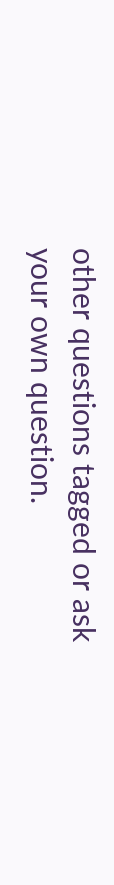other questions tagged or ask your own question.